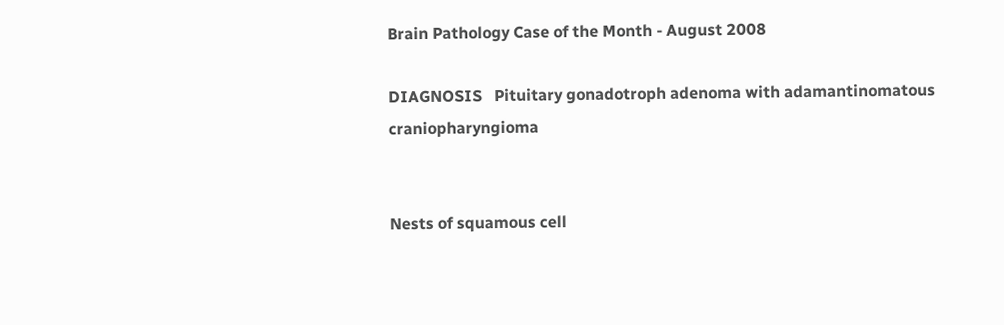Brain Pathology Case of the Month - August 2008

DIAGNOSIS   Pituitary gonadotroph adenoma with adamantinomatous craniopharyngioma


Nests of squamous cell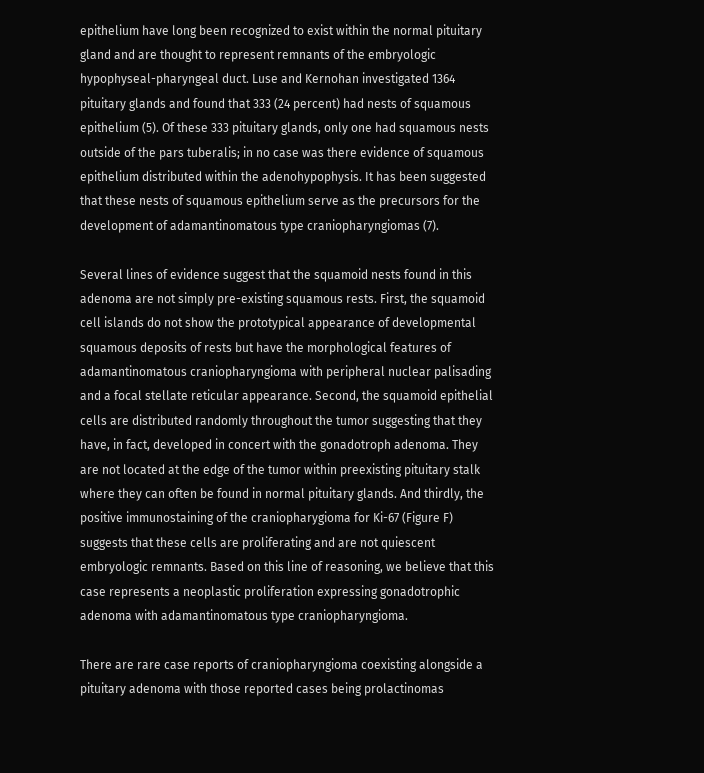epithelium have long been recognized to exist within the normal pituitary gland and are thought to represent remnants of the embryologic hypophyseal-pharyngeal duct. Luse and Kernohan investigated 1364 pituitary glands and found that 333 (24 percent) had nests of squamous epithelium (5). Of these 333 pituitary glands, only one had squamous nests outside of the pars tuberalis; in no case was there evidence of squamous epithelium distributed within the adenohypophysis. It has been suggested that these nests of squamous epithelium serve as the precursors for the development of adamantinomatous type craniopharyngiomas (7).

Several lines of evidence suggest that the squamoid nests found in this adenoma are not simply pre-existing squamous rests. First, the squamoid cell islands do not show the prototypical appearance of developmental squamous deposits of rests but have the morphological features of adamantinomatous craniopharyngioma with peripheral nuclear palisading and a focal stellate reticular appearance. Second, the squamoid epithelial cells are distributed randomly throughout the tumor suggesting that they have, in fact, developed in concert with the gonadotroph adenoma. They are not located at the edge of the tumor within preexisting pituitary stalk where they can often be found in normal pituitary glands. And thirdly, the positive immunostaining of the craniopharygioma for Ki-67 (Figure F) suggests that these cells are proliferating and are not quiescent embryologic remnants. Based on this line of reasoning, we believe that this case represents a neoplastic proliferation expressing gonadotrophic adenoma with adamantinomatous type craniopharyngioma.

There are rare case reports of craniopharyngioma coexisting alongside a pituitary adenoma with those reported cases being prolactinomas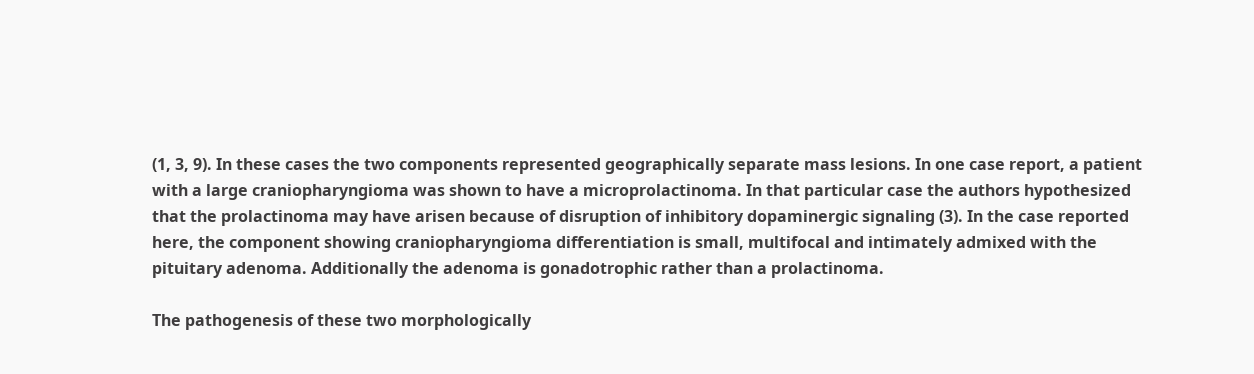(1, 3, 9). In these cases the two components represented geographically separate mass lesions. In one case report, a patient with a large craniopharyngioma was shown to have a microprolactinoma. In that particular case the authors hypothesized that the prolactinoma may have arisen because of disruption of inhibitory dopaminergic signaling (3). In the case reported here, the component showing craniopharyngioma differentiation is small, multifocal and intimately admixed with the pituitary adenoma. Additionally the adenoma is gonadotrophic rather than a prolactinoma.

The pathogenesis of these two morphologically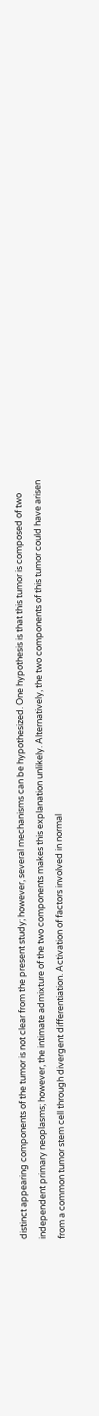distinct appearing components of the tumor is not clear from the present study; however, several mechanisms can be hypothesized. One hypothesis is that this tumor is composed of two independent primary neoplasms; however, the intimate admixture of the two components makes this explanation unlikely. Alternatively, the two components of this tumor could have arisen from a common tumor stem cell through divergent differentiation. Activation of factors involved in normal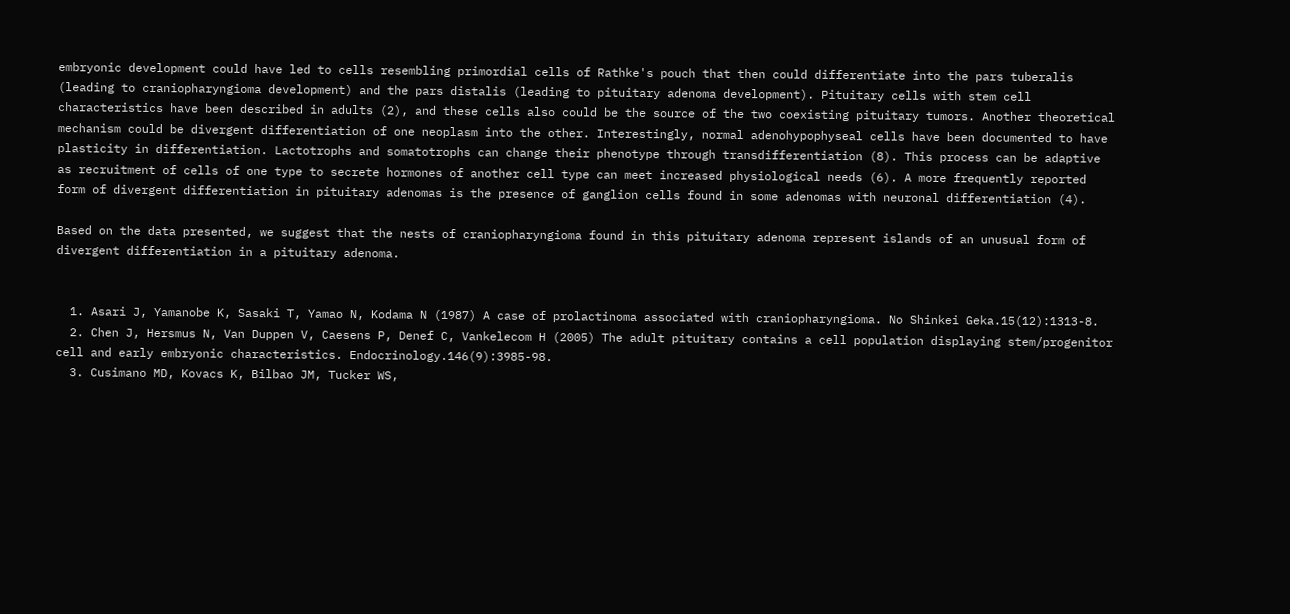embryonic development could have led to cells resembling primordial cells of Rathke's pouch that then could differentiate into the pars tuberalis (leading to craniopharyngioma development) and the pars distalis (leading to pituitary adenoma development). Pituitary cells with stem cell characteristics have been described in adults (2), and these cells also could be the source of the two coexisting pituitary tumors. Another theoretical mechanism could be divergent differentiation of one neoplasm into the other. Interestingly, normal adenohypophyseal cells have been documented to have plasticity in differentiation. Lactotrophs and somatotrophs can change their phenotype through transdifferentiation (8). This process can be adaptive as recruitment of cells of one type to secrete hormones of another cell type can meet increased physiological needs (6). A more frequently reported form of divergent differentiation in pituitary adenomas is the presence of ganglion cells found in some adenomas with neuronal differentiation (4).

Based on the data presented, we suggest that the nests of craniopharyngioma found in this pituitary adenoma represent islands of an unusual form of divergent differentiation in a pituitary adenoma.


  1. Asari J, Yamanobe K, Sasaki T, Yamao N, Kodama N (1987) A case of prolactinoma associated with craniopharyngioma. No Shinkei Geka.15(12):1313-8.
  2. Chen J, Hersmus N, Van Duppen V, Caesens P, Denef C, Vankelecom H (2005) The adult pituitary contains a cell population displaying stem/progenitor cell and early embryonic characteristics. Endocrinology.146(9):3985-98.
  3. Cusimano MD, Kovacs K, Bilbao JM, Tucker WS,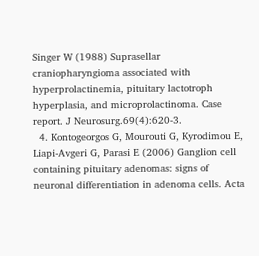Singer W (1988) Suprasellar craniopharyngioma associated with hyperprolactinemia, pituitary lactotroph hyperplasia, and microprolactinoma. Case report. J Neurosurg.69(4):620-3.
  4. Kontogeorgos G, Mourouti G, Kyrodimou E, Liapi-Avgeri G, Parasi E (2006) Ganglion cell containing pituitary adenomas: signs of neuronal differentiation in adenoma cells. Acta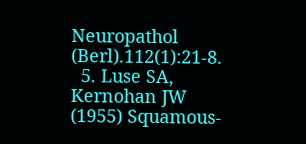Neuropathol (Berl).112(1):21-8.
  5. Luse SA, Kernohan JW (1955) Squamous-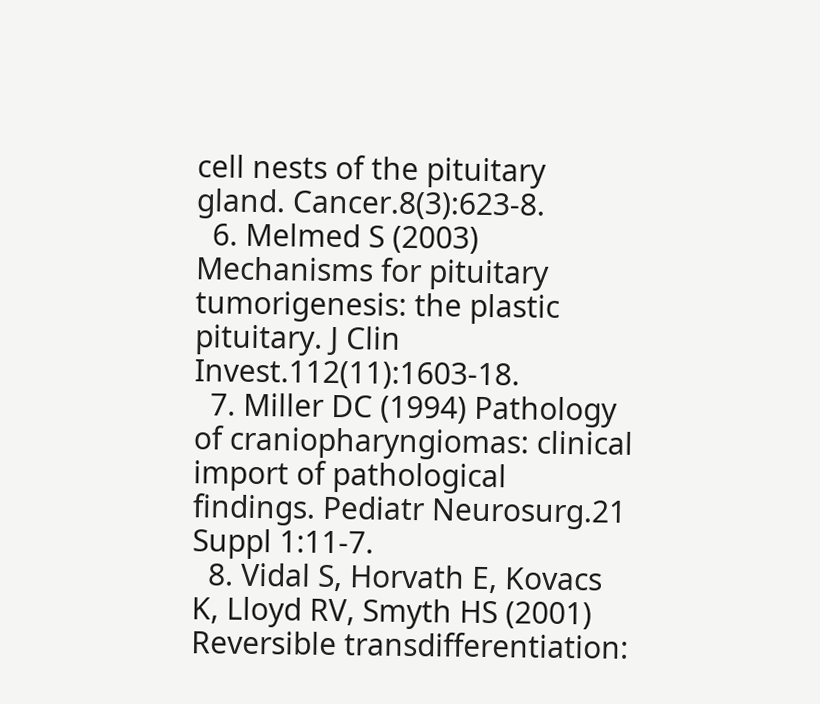cell nests of the pituitary gland. Cancer.8(3):623-8.
  6. Melmed S (2003) Mechanisms for pituitary tumorigenesis: the plastic pituitary. J Clin Invest.112(11):1603-18.
  7. Miller DC (1994) Pathology of craniopharyngiomas: clinical import of pathological findings. Pediatr Neurosurg.21 Suppl 1:11-7.
  8. Vidal S, Horvath E, Kovacs K, Lloyd RV, Smyth HS (2001) Reversible transdifferentiation: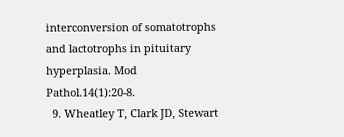interconversion of somatotrophs and lactotrophs in pituitary hyperplasia. Mod Pathol.14(1):20-8.
  9. Wheatley T, Clark JD, Stewart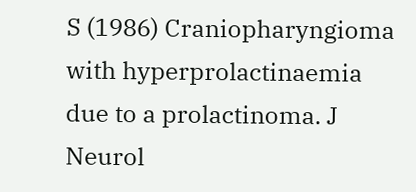S (1986) Craniopharyngioma with hyperprolactinaemia due to a prolactinoma. J Neurol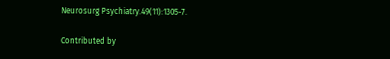Neurosurg Psychiatry.49(11):1305-7.

Contributed by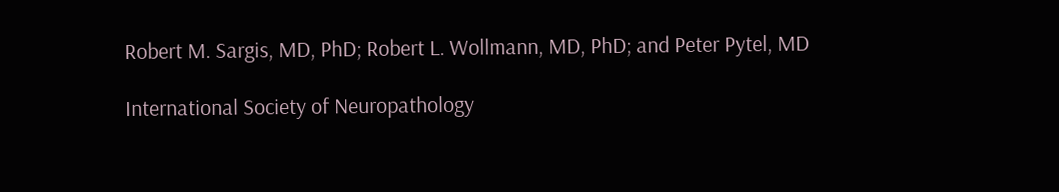Robert M. Sargis, MD, PhD; Robert L. Wollmann, MD, PhD; and Peter Pytel, MD

International Society of Neuropathology